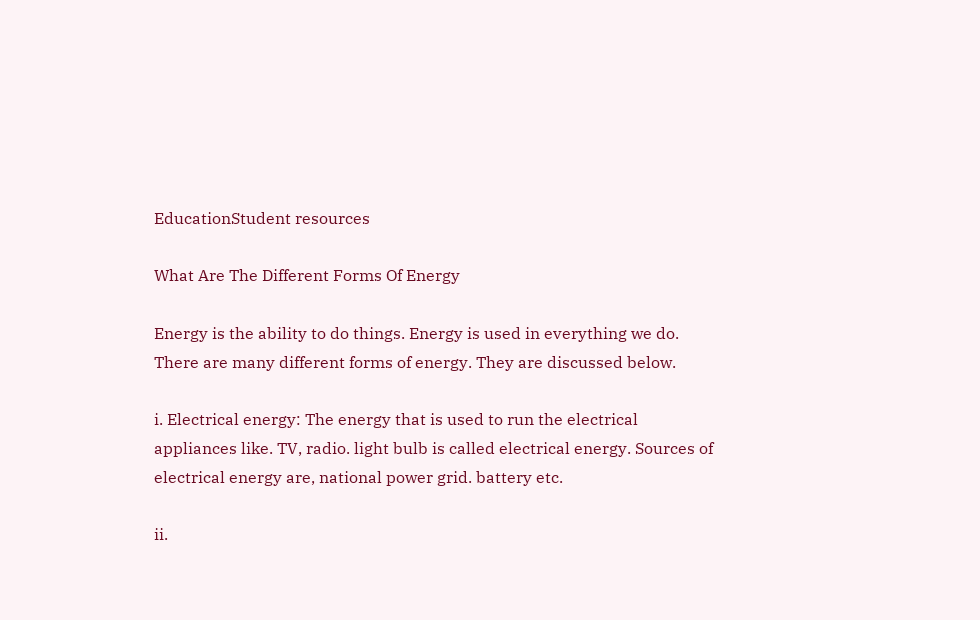EducationStudent resources

What Are The Different Forms Of Energy

Energy is the ability to do things. Energy is used in everything we do. There are many different forms of energy. They are discussed below.

i. Electrical energy: The energy that is used to run the electrical appliances like. TV, radio. light bulb is called electrical energy. Sources of electrical energy are, national power grid. battery etc.

ii.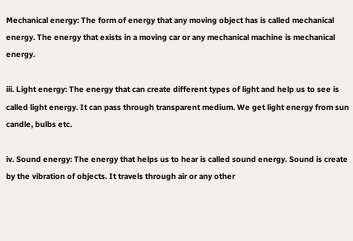Mechanical energy: The form of energy that any moving object has is called mechanical energy. The energy that exists in a moving car or any mechanical machine is mechanical energy.

iii. Light energy: The energy that can create different types of light and help us to see is called light energy. It can pass through transparent medium. We get light energy from sun candle, bulbs etc.

iv. Sound energy: The energy that helps us to hear is called sound energy. Sound is create by the vibration of objects. It travels through air or any other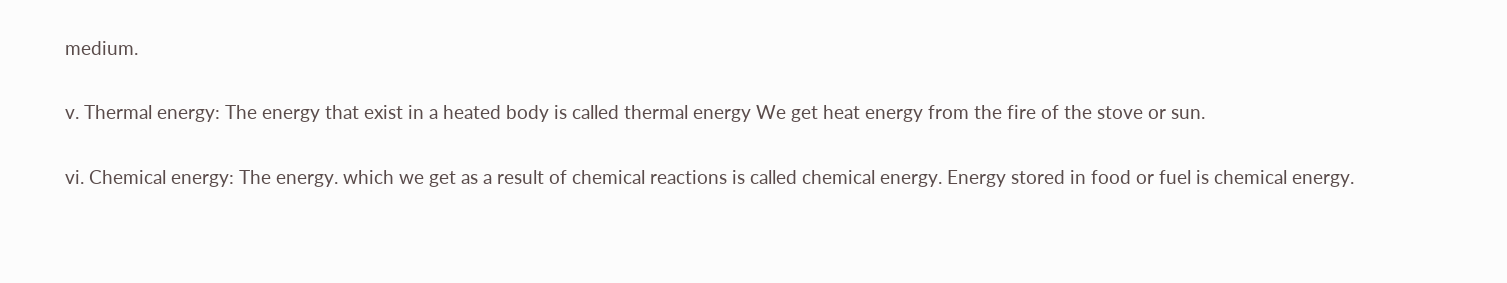medium.

v. Thermal energy: The energy that exist in a heated body is called thermal energy We get heat energy from the fire of the stove or sun.

vi. Chemical energy: The energy. which we get as a result of chemical reactions is called chemical energy. Energy stored in food or fuel is chemical energy.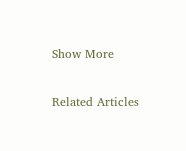Show More

Related Articles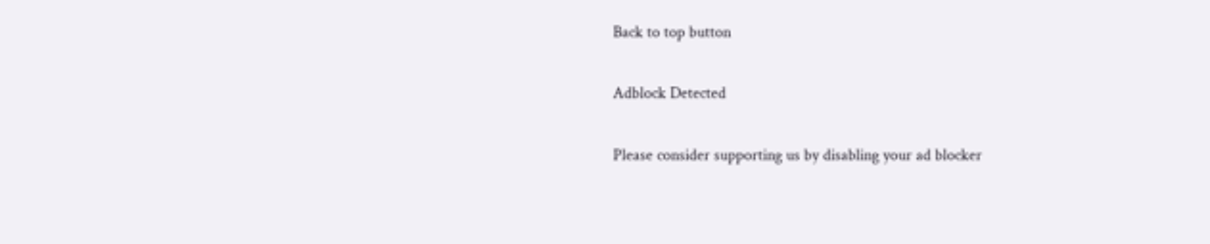Back to top button

Adblock Detected

Please consider supporting us by disabling your ad blocker